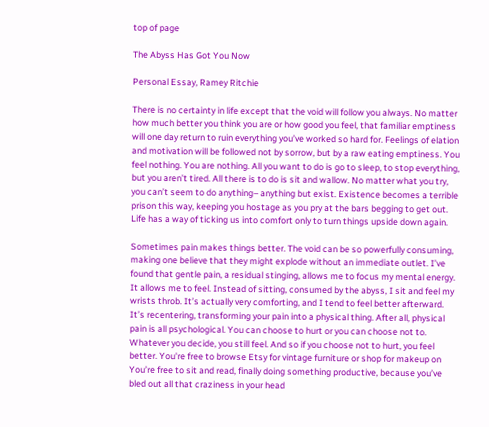top of page

The Abyss Has Got You Now

Personal Essay, Ramey Ritchie

There is no certainty in life except that the void will follow you always. No matter how much better you think you are or how good you feel, that familiar emptiness will one day return to ruin everything you’ve worked so hard for. Feelings of elation and motivation will be followed not by sorrow, but by a raw eating emptiness. You feel nothing. You are nothing. All you want to do is go to sleep, to stop everything, but you aren’t tired. All there is to do is sit and wallow. No matter what you try, you can’t seem to do anything– anything but exist. Existence becomes a terrible prison this way, keeping you hostage as you pry at the bars begging to get out. Life has a way of ticking us into comfort only to turn things upside down again.

Sometimes pain makes things better. The void can be so powerfully consuming, making one believe that they might explode without an immediate outlet. I’ve found that gentle pain, a residual stinging, allows me to focus my mental energy. It allows me to feel. Instead of sitting, consumed by the abyss, I sit and feel my wrists throb. It’s actually very comforting, and I tend to feel better afterward. It’s recentering, transforming your pain into a physical thing. After all, physical pain is all psychological. You can choose to hurt or you can choose not to. Whatever you decide, you still feel. And so if you choose not to hurt, you feel better. You're free to browse Etsy for vintage furniture or shop for makeup on You’re free to sit and read, finally doing something productive, because you’ve bled out all that craziness in your head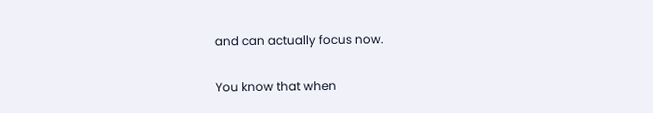and can actually focus now.

You know that when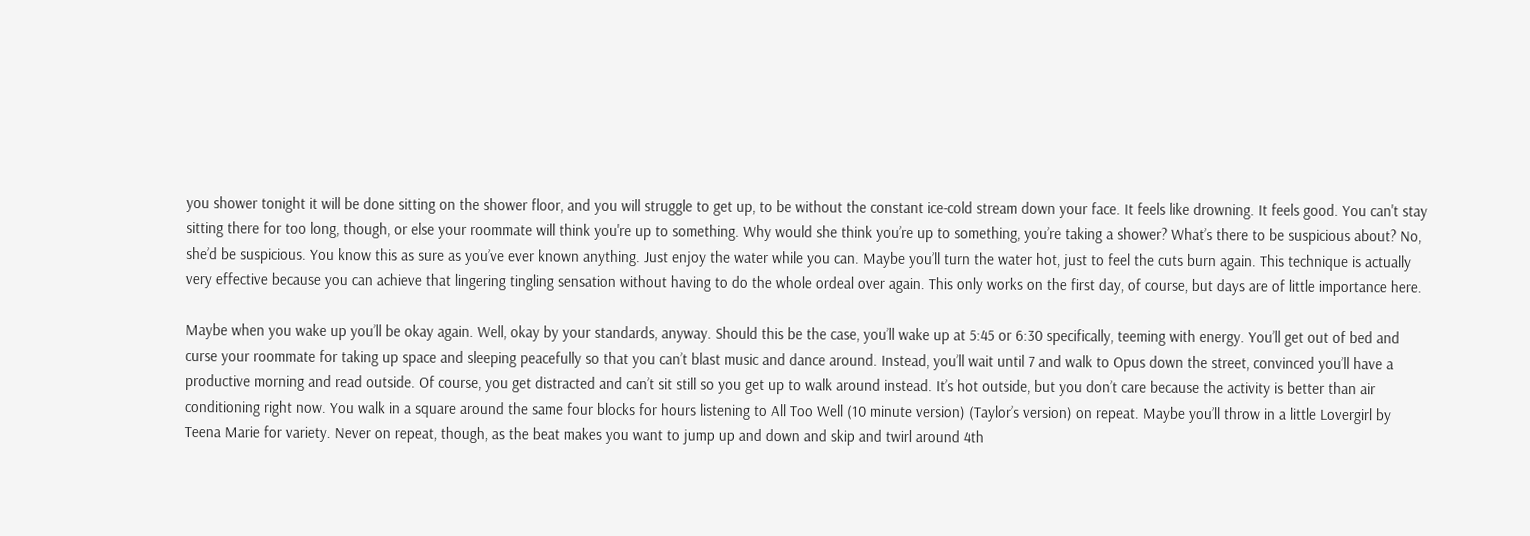you shower tonight it will be done sitting on the shower floor, and you will struggle to get up, to be without the constant ice-cold stream down your face. It feels like drowning. It feels good. You can't stay sitting there for too long, though, or else your roommate will think you're up to something. Why would she think you’re up to something, you’re taking a shower? What’s there to be suspicious about? No, she’d be suspicious. You know this as sure as you’ve ever known anything. Just enjoy the water while you can. Maybe you’ll turn the water hot, just to feel the cuts burn again. This technique is actually very effective because you can achieve that lingering tingling sensation without having to do the whole ordeal over again. This only works on the first day, of course, but days are of little importance here.

Maybe when you wake up you’ll be okay again. Well, okay by your standards, anyway. Should this be the case, you’ll wake up at 5:45 or 6:30 specifically, teeming with energy. You’ll get out of bed and curse your roommate for taking up space and sleeping peacefully so that you can’t blast music and dance around. Instead, you’ll wait until 7 and walk to Opus down the street, convinced you’ll have a productive morning and read outside. Of course, you get distracted and can’t sit still so you get up to walk around instead. It’s hot outside, but you don’t care because the activity is better than air conditioning right now. You walk in a square around the same four blocks for hours listening to All Too Well (10 minute version) (Taylor’s version) on repeat. Maybe you’ll throw in a little Lovergirl by Teena Marie for variety. Never on repeat, though, as the beat makes you want to jump up and down and skip and twirl around 4th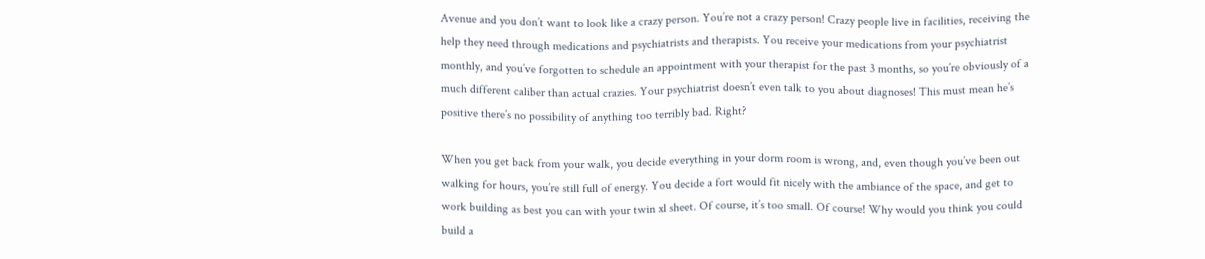Avenue and you don’t want to look like a crazy person. You’re not a crazy person! Crazy people live in facilities, receiving the help they need through medications and psychiatrists and therapists. You receive your medications from your psychiatrist monthly, and you’ve forgotten to schedule an appointment with your therapist for the past 3 months, so you’re obviously of a much different caliber than actual crazies. Your psychiatrist doesn’t even talk to you about diagnoses! This must mean he’s positive there’s no possibility of anything too terribly bad. Right?

When you get back from your walk, you decide everything in your dorm room is wrong, and, even though you’ve been out walking for hours, you’re still full of energy. You decide a fort would fit nicely with the ambiance of the space, and get to work building as best you can with your twin xl sheet. Of course, it’s too small. Of course! Why would you think you could build a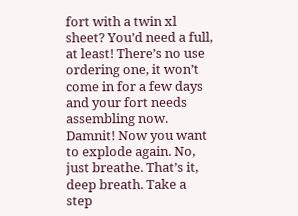fort with a twin xl sheet? You’d need a full, at least! There’s no use ordering one, it won’t come in for a few days and your fort needs assembling now. Damnit! Now you want to explode again. No, just breathe. That’s it, deep breath. Take a step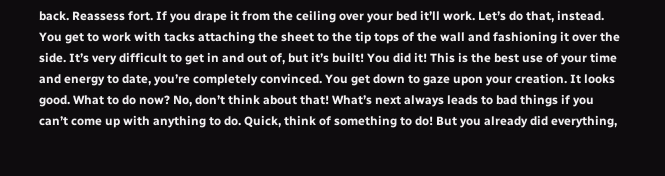back. Reassess fort. If you drape it from the ceiling over your bed it’ll work. Let’s do that, instead. You get to work with tacks attaching the sheet to the tip tops of the wall and fashioning it over the side. It’s very difficult to get in and out of, but it’s built! You did it! This is the best use of your time and energy to date, you’re completely convinced. You get down to gaze upon your creation. It looks good. What to do now? No, don’t think about that! What’s next always leads to bad things if you can’t come up with anything to do. Quick, think of something to do! But you already did everything,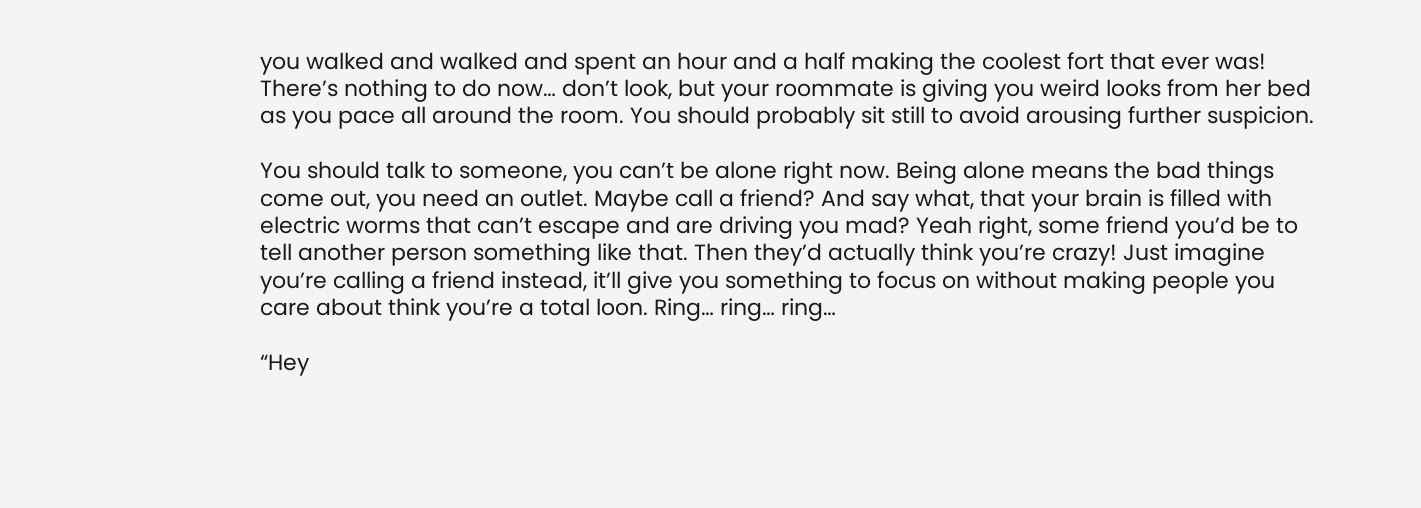you walked and walked and spent an hour and a half making the coolest fort that ever was! There’s nothing to do now… don’t look, but your roommate is giving you weird looks from her bed as you pace all around the room. You should probably sit still to avoid arousing further suspicion.

You should talk to someone, you can’t be alone right now. Being alone means the bad things come out, you need an outlet. Maybe call a friend? And say what, that your brain is filled with electric worms that can’t escape and are driving you mad? Yeah right, some friend you’d be to tell another person something like that. Then they’d actually think you’re crazy! Just imagine you’re calling a friend instead, it’ll give you something to focus on without making people you care about think you’re a total loon. Ring… ring… ring…

“Hey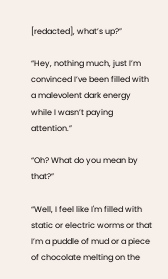[redacted], what’s up?”

“Hey, nothing much, just I’m convinced I’ve been filled with a malevolent dark energy while I wasn’t paying attention.”

“Oh? What do you mean by that?”

“Well, I feel like I'm filled with static or electric worms or that I’m a puddle of mud or a piece of chocolate melting on the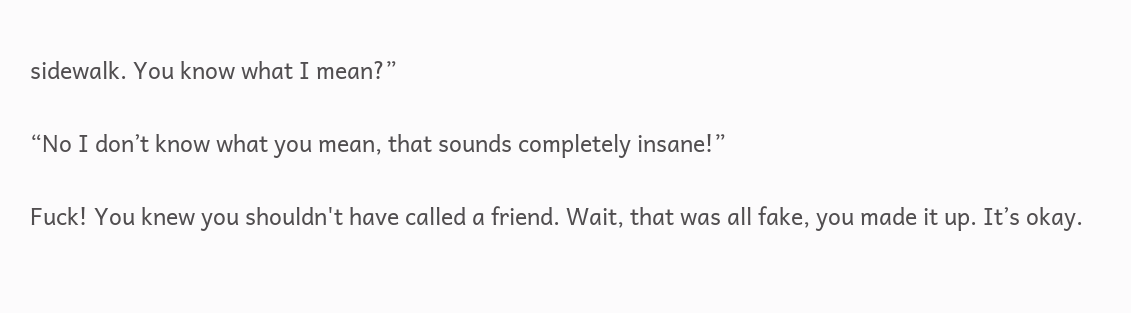sidewalk. You know what I mean?”

“No I don’t know what you mean, that sounds completely insane!”

Fuck! You knew you shouldn't have called a friend. Wait, that was all fake, you made it up. It’s okay.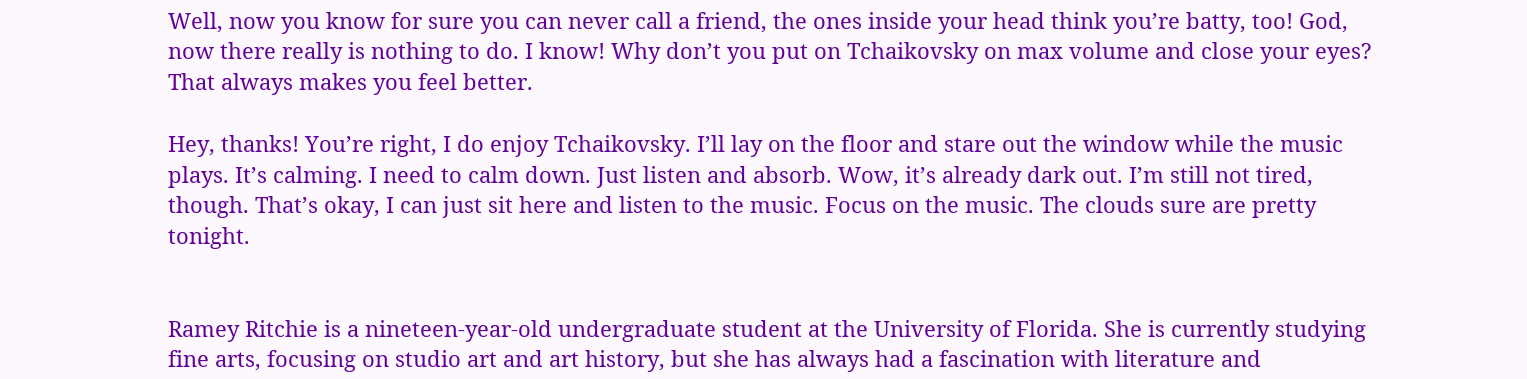Well, now you know for sure you can never call a friend, the ones inside your head think you’re batty, too! God, now there really is nothing to do. I know! Why don’t you put on Tchaikovsky on max volume and close your eyes? That always makes you feel better.

Hey, thanks! You’re right, I do enjoy Tchaikovsky. I’ll lay on the floor and stare out the window while the music plays. It’s calming. I need to calm down. Just listen and absorb. Wow, it’s already dark out. I’m still not tired, though. That’s okay, I can just sit here and listen to the music. Focus on the music. The clouds sure are pretty tonight.


Ramey Ritchie is a nineteen-year-old undergraduate student at the University of Florida. She is currently studying fine arts, focusing on studio art and art history, but she has always had a fascination with literature and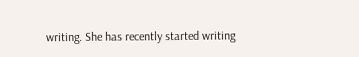writing. She has recently started writing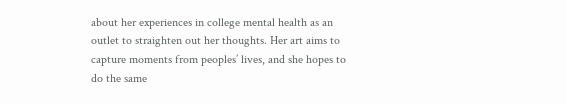about her experiences in college mental health as an outlet to straighten out her thoughts. Her art aims to capture moments from peoples’ lives, and she hopes to do the same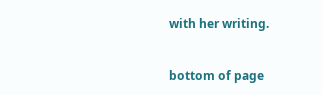with her writing.


bottom of page